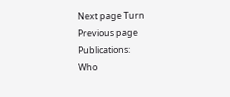Next page Turn Previous page Publications:
Who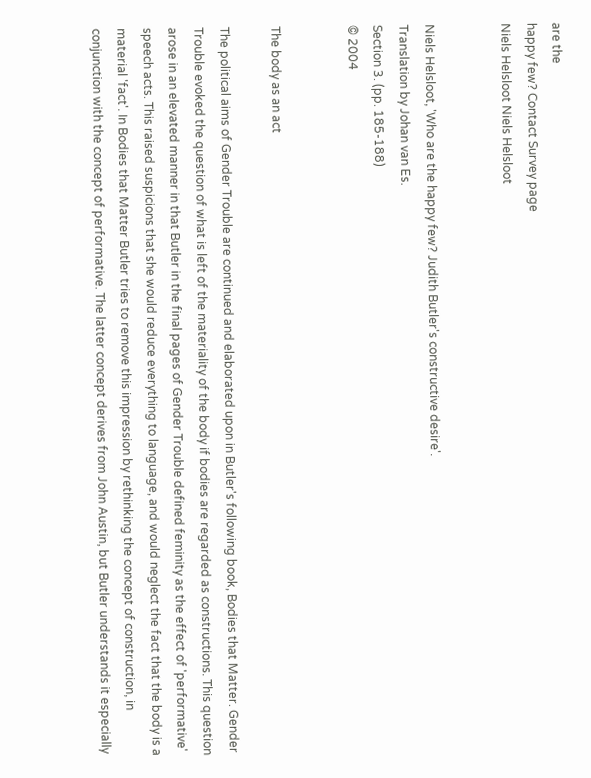are the
happy few? Contact Survey page
Niels Helsloot Niels Helsloot


Niels Helsloot, 'Who are the happy few? Judith Butler's constructive desire'.
Translation by Johan van Es.
Section 3. (pp. 185-188)
© 2004


The body as an act

The political aims of Gender Trouble are continued and elaborated upon in Butler's following book, Bodies that Matter. Gender Trouble evoked the question of what is left of the materiality of the body if bodies are regarded as constructions. This question arose in an elevated manner in that Butler in the final pages of Gender Trouble defined feminity as the effect of 'performative' speech acts. This raised suspicions that she would reduce everything to language, and would neglect the fact that the body is a material 'fact'. In Bodies that Matter Butler tries to remove this impression by rethinking the concept of construction, in conjunction with the concept of performative. The latter concept derives from John Austin, but Butler understands it especially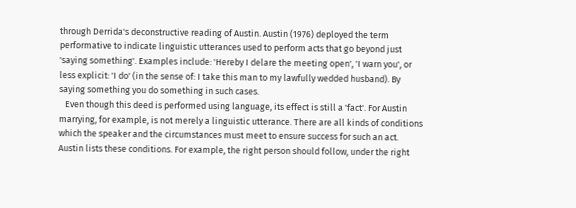through Derrida's deconstructive reading of Austin. Austin (1976) deployed the term performative to indicate linguistic utterances used to perform acts that go beyond just 'saying something'. Examples include: 'Hereby I delare the meeting open', 'I warn you', or less explicit: 'I do' (in the sense of: I take this man to my lawfully wedded husband). By saying something you do something in such cases.
   Even though this deed is performed using language, its effect is still a 'fact'. For Austin marrying, for example, is not merely a linguistic utterance. There are all kinds of conditions which the speaker and the circumstances must meet to ensure success for such an act. Austin lists these conditions. For example, the right person should follow, under the right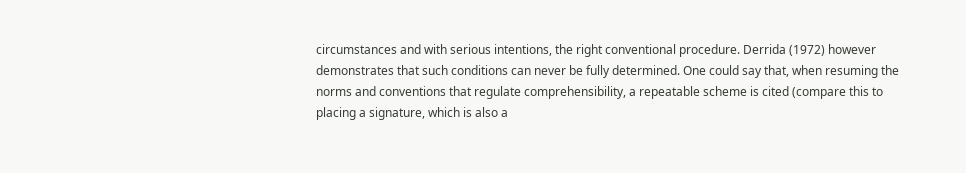circumstances and with serious intentions, the right conventional procedure. Derrida (1972) however demonstrates that such conditions can never be fully determined. One could say that, when resuming the norms and conventions that regulate comprehensibility, a repeatable scheme is cited (compare this to placing a signature, which is also a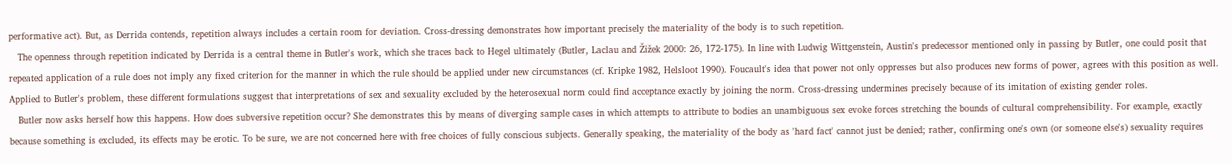performative act). But, as Derrida contends, repetition always includes a certain room for deviation. Cross-dressing demonstrates how important precisely the materiality of the body is to such repetition.
   The openness through repetition indicated by Derrida is a central theme in Butler's work, which she traces back to Hegel ultimately (Butler, Laclau and Žižek 2000: 26, 172-175). In line with Ludwig Wittgenstein, Austin's predecessor mentioned only in passing by Butler, one could posit that repeated application of a rule does not imply any fixed criterion for the manner in which the rule should be applied under new circumstances (cf. Kripke 1982, Helsloot 1990). Foucault's idea that power not only oppresses but also produces new forms of power, agrees with this position as well. Applied to Butler's problem, these different formulations suggest that interpretations of sex and sexuality excluded by the heterosexual norm could find acceptance exactly by joining the norm. Cross-dressing undermines precisely because of its imitation of existing gender roles.
   Butler now asks herself how this happens. How does subversive repetition occur? She demonstrates this by means of diverging sample cases in which attempts to attribute to bodies an unambiguous sex evoke forces stretching the bounds of cultural comprehensibility. For example, exactly because something is excluded, its effects may be erotic. To be sure, we are not concerned here with free choices of fully conscious subjects. Generally speaking, the materiality of the body as 'hard fact' cannot just be denied; rather, confirming one's own (or someone else's) sexuality requires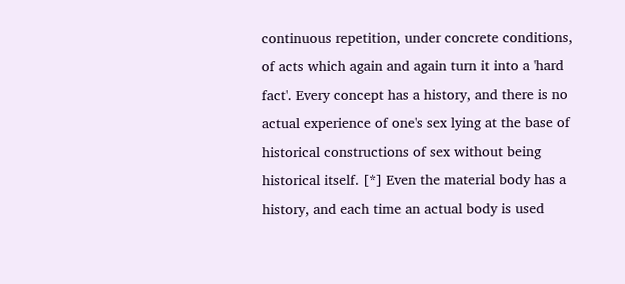continuous repetition, under concrete conditions, of acts which again and again turn it into a 'hard fact'. Every concept has a history, and there is no actual experience of one's sex lying at the base of historical constructions of sex without being historical itself. [*] Even the material body has a history, and each time an actual body is used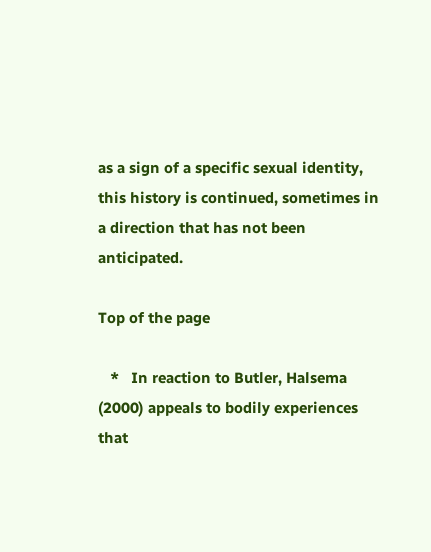as a sign of a specific sexual identity, this history is continued, sometimes in a direction that has not been anticipated.

Top of the page

   *   In reaction to Butler, Halsema (2000) appeals to bodily experiences that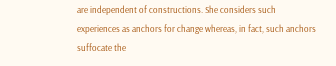are independent of constructions. She considers such experiences as anchors for change whereas, in fact, such anchors suffocate the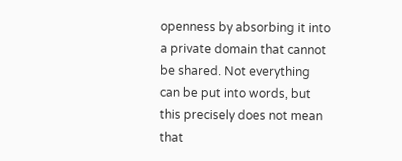openness by absorbing it into a private domain that cannot be shared. Not everything can be put into words, but this precisely does not mean that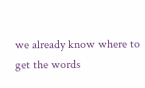we already know where to get the words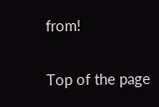from!

Top of the page